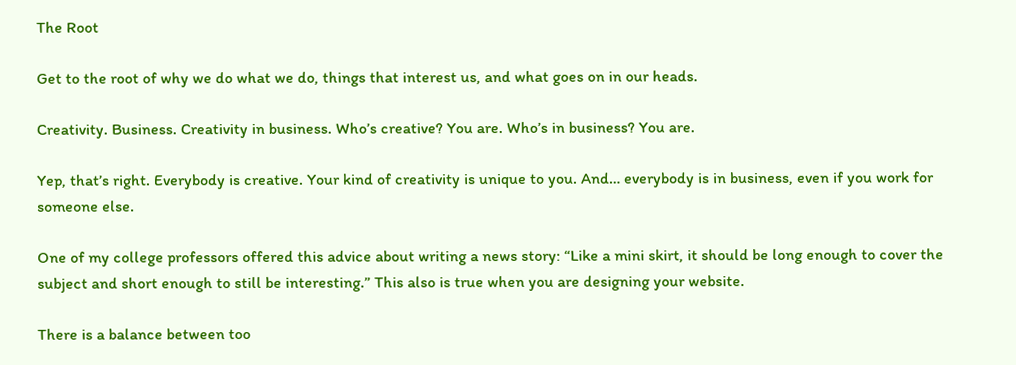The Root

Get to the root of why we do what we do, things that interest us, and what goes on in our heads.

Creativity. Business. Creativity in business. Who’s creative? You are. Who’s in business? You are.

Yep, that’s right. Everybody is creative. Your kind of creativity is unique to you. And… everybody is in business, even if you work for someone else.

One of my college professors offered this advice about writing a news story: “Like a mini skirt, it should be long enough to cover the subject and short enough to still be interesting.” This also is true when you are designing your website.

There is a balance between too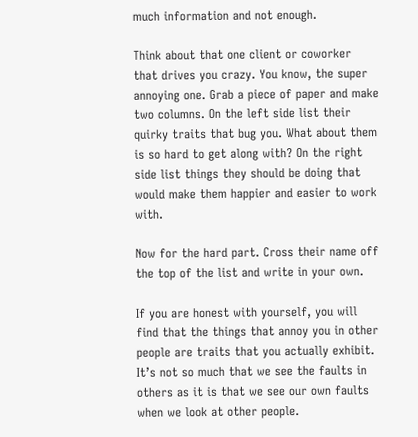much information and not enough.

Think about that one client or coworker that drives you crazy. You know, the super annoying one. Grab a piece of paper and make two columns. On the left side list their quirky traits that bug you. What about them is so hard to get along with? On the right side list things they should be doing that would make them happier and easier to work with.

Now for the hard part. Cross their name off the top of the list and write in your own.

If you are honest with yourself, you will find that the things that annoy you in other people are traits that you actually exhibit. It’s not so much that we see the faults in others as it is that we see our own faults when we look at other people.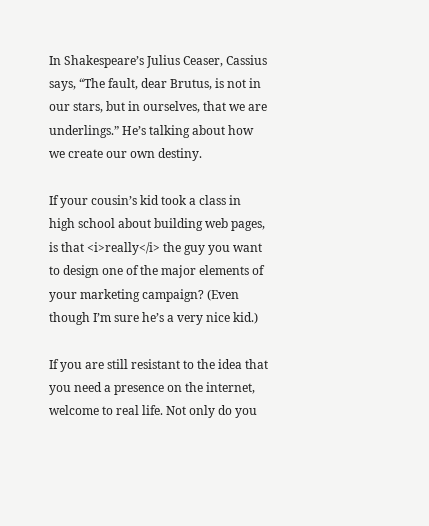In Shakespeare’s Julius Ceaser, Cassius says, “The fault, dear Brutus, is not in our stars, but in ourselves, that we are underlings.” He’s talking about how we create our own destiny.

If your cousin’s kid took a class in high school about building web pages, is that <i>really</i> the guy you want to design one of the major elements of your marketing campaign? (Even though I’m sure he’s a very nice kid.)

If you are still resistant to the idea that you need a presence on the internet, welcome to real life. Not only do you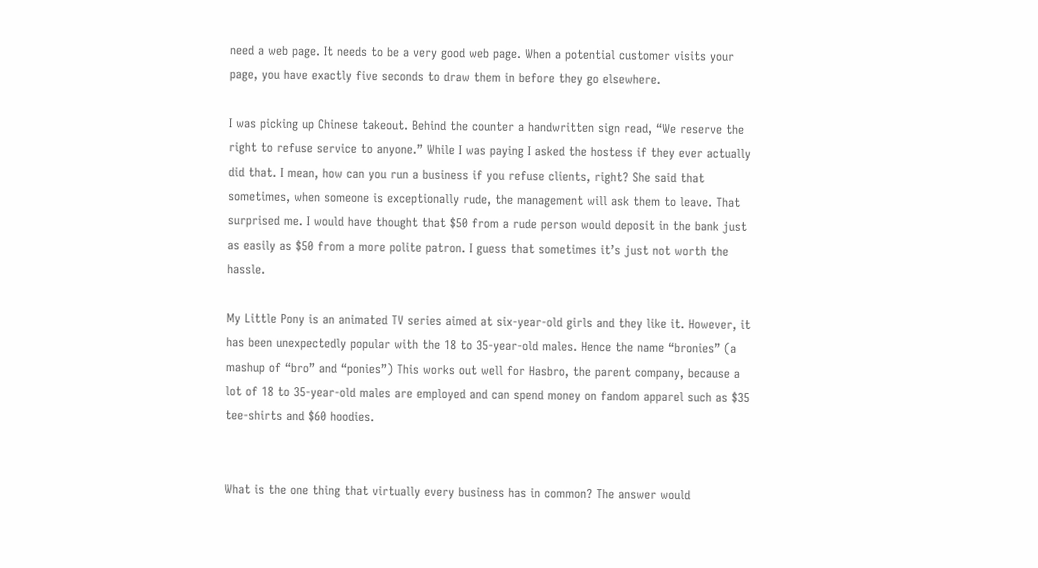need a web page. It needs to be a very good web page. When a potential customer visits your page, you have exactly five seconds to draw them in before they go elsewhere.

I was picking up Chinese takeout. Behind the counter a handwritten sign read, “We reserve the right to refuse service to anyone.” While I was paying I asked the hostess if they ever actually did that. I mean, how can you run a business if you refuse clients, right? She said that sometimes, when someone is exceptionally rude, the management will ask them to leave. That surprised me. I would have thought that $50 from a rude person would deposit in the bank just as easily as $50 from a more polite patron. I guess that sometimes it’s just not worth the hassle.

My Little Pony is an animated TV series aimed at six-year-old girls and they like it. However, it has been unexpectedly popular with the 18 to 35-year-old males. Hence the name “bronies” (a mashup of “bro” and “ponies”) This works out well for Hasbro, the parent company, because a lot of 18 to 35-year-old males are employed and can spend money on fandom apparel such as $35 tee-shirts and $60 hoodies.


What is the one thing that virtually every business has in common? The answer would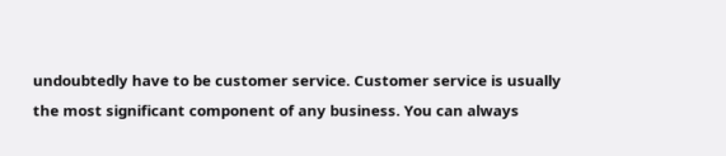undoubtedly have to be customer service. Customer service is usually the most significant component of any business. You can always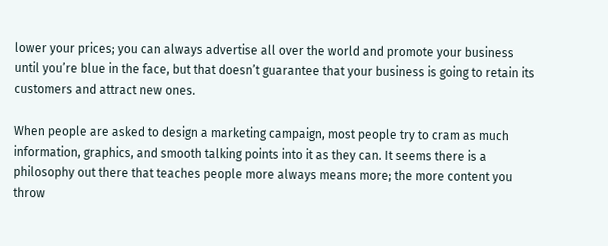lower your prices; you can always advertise all over the world and promote your business until you’re blue in the face, but that doesn’t guarantee that your business is going to retain its customers and attract new ones.

When people are asked to design a marketing campaign, most people try to cram as much information, graphics, and smooth talking points into it as they can. It seems there is a philosophy out there that teaches people more always means more; the more content you throw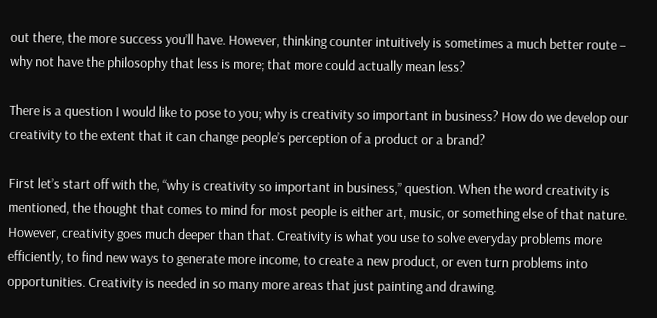out there, the more success you’ll have. However, thinking counter intuitively is sometimes a much better route – why not have the philosophy that less is more; that more could actually mean less?

There is a question I would like to pose to you; why is creativity so important in business? How do we develop our creativity to the extent that it can change people’s perception of a product or a brand?

First let’s start off with the, “why is creativity so important in business,” question. When the word creativity is mentioned, the thought that comes to mind for most people is either art, music, or something else of that nature. However, creativity goes much deeper than that. Creativity is what you use to solve everyday problems more efficiently, to find new ways to generate more income, to create a new product, or even turn problems into opportunities. Creativity is needed in so many more areas that just painting and drawing.